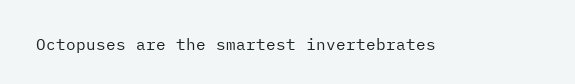Octopuses are the smartest invertebrates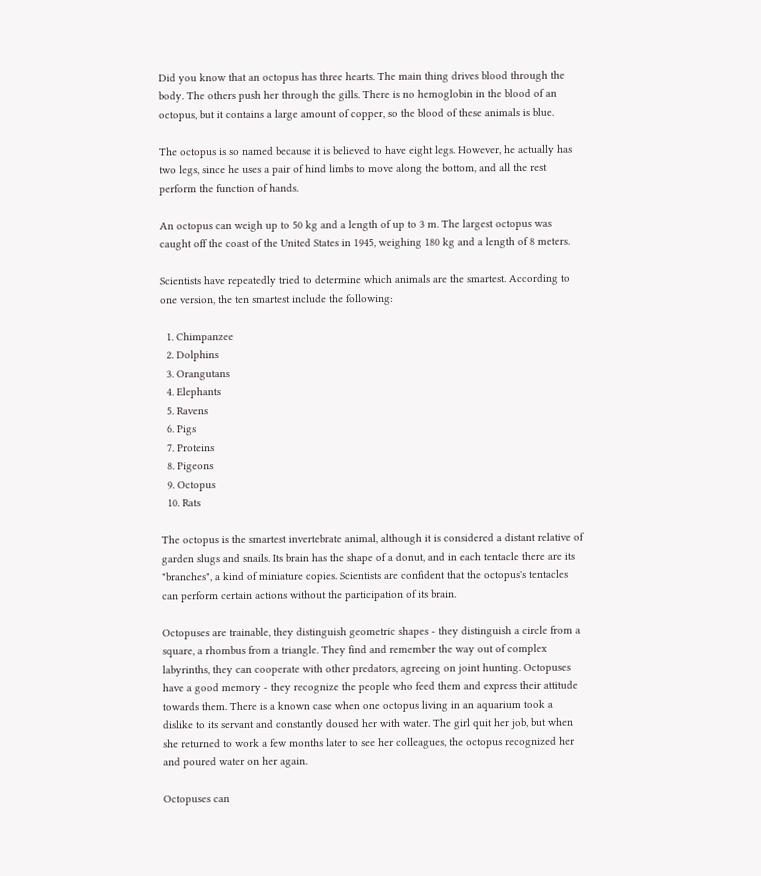Did you know that an octopus has three hearts. The main thing drives blood through the body. The others push her through the gills. There is no hemoglobin in the blood of an octopus, but it contains a large amount of copper, so the blood of these animals is blue.

The octopus is so named because it is believed to have eight legs. However, he actually has two legs, since he uses a pair of hind limbs to move along the bottom, and all the rest perform the function of hands.

An octopus can weigh up to 50 kg and a length of up to 3 m. The largest octopus was caught off the coast of the United States in 1945, weighing 180 kg and a length of 8 meters.

Scientists have repeatedly tried to determine which animals are the smartest. According to one version, the ten smartest include the following:

  1. Chimpanzee
  2. Dolphins
  3. Orangutans
  4. Elephants
  5. Ravens
  6. Pigs
  7. Proteins
  8. Pigeons
  9. Octopus
  10. Rats

The octopus is the smartest invertebrate animal, although it is considered a distant relative of garden slugs and snails. Its brain has the shape of a donut, and in each tentacle there are its "branches", a kind of miniature copies. Scientists are confident that the octopus's tentacles can perform certain actions without the participation of its brain.

Octopuses are trainable, they distinguish geometric shapes - they distinguish a circle from a square, a rhombus from a triangle. They find and remember the way out of complex labyrinths, they can cooperate with other predators, agreeing on joint hunting. Octopuses have a good memory - they recognize the people who feed them and express their attitude towards them. There is a known case when one octopus living in an aquarium took a dislike to its servant and constantly doused her with water. The girl quit her job, but when she returned to work a few months later to see her colleagues, the octopus recognized her and poured water on her again.

Octopuses can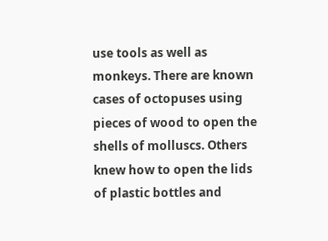use tools as well as monkeys. There are known cases of octopuses using pieces of wood to open the shells of molluscs. Others knew how to open the lids of plastic bottles and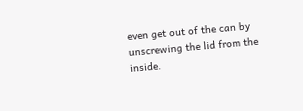even get out of the can by unscrewing the lid from the inside.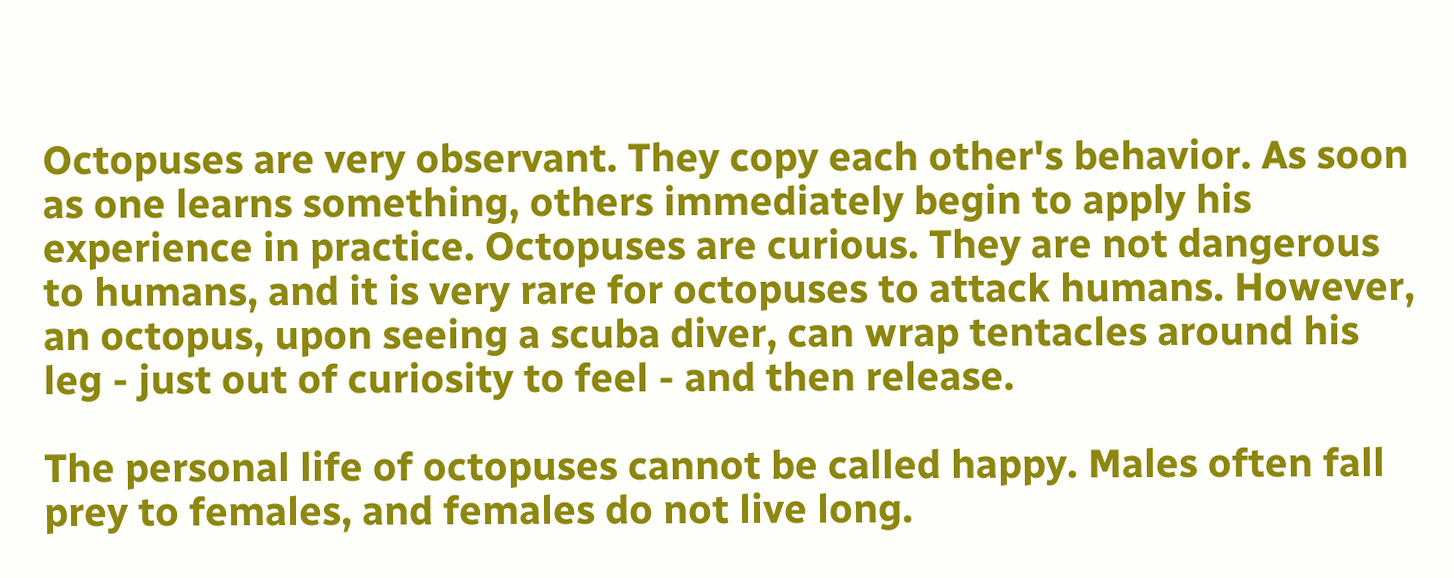Octopuses are very observant. They copy each other's behavior. As soon as one learns something, others immediately begin to apply his experience in practice. Octopuses are curious. They are not dangerous to humans, and it is very rare for octopuses to attack humans. However, an octopus, upon seeing a scuba diver, can wrap tentacles around his leg - just out of curiosity to feel - and then release.

The personal life of octopuses cannot be called happy. Males often fall prey to females, and females do not live long.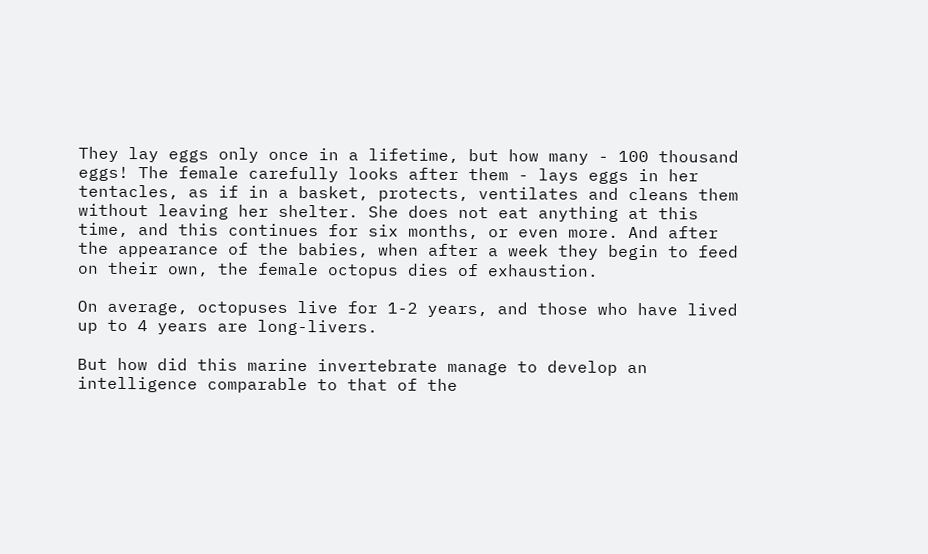They lay eggs only once in a lifetime, but how many - 100 thousand eggs! The female carefully looks after them - lays eggs in her tentacles, as if in a basket, protects, ventilates and cleans them without leaving her shelter. She does not eat anything at this time, and this continues for six months, or even more. And after the appearance of the babies, when after a week they begin to feed on their own, the female octopus dies of exhaustion.

On average, octopuses live for 1-2 years, and those who have lived up to 4 years are long-livers.

But how did this marine invertebrate manage to develop an intelligence comparable to that of the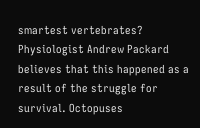smartest vertebrates? Physiologist Andrew Packard believes that this happened as a result of the struggle for survival. Octopuses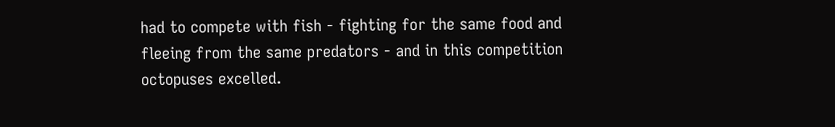had to compete with fish - fighting for the same food and fleeing from the same predators - and in this competition octopuses excelled.